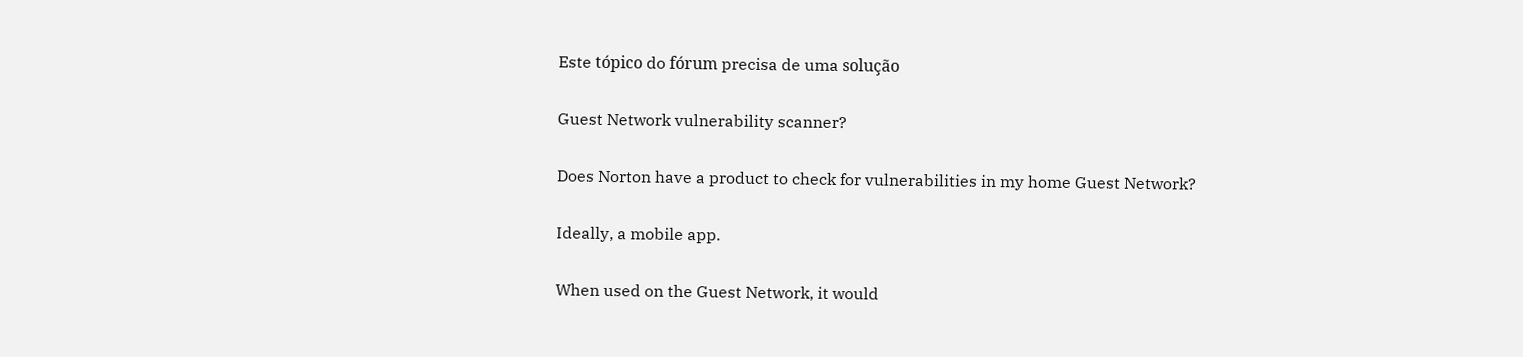Este tópico do fórum precisa de uma solução

Guest Network vulnerability scanner?

Does Norton have a product to check for vulnerabilities in my home Guest Network?

Ideally, a mobile app.

When used on the Guest Network, it would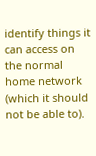identify things it can access on the normal home network (which it should not be able to).